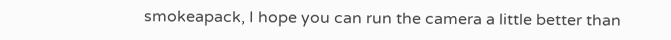smokeapack, I hope you can run the camera a little better than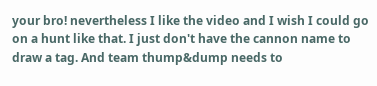your bro! nevertheless I like the video and I wish I could go on a hunt like that. I just don't have the cannon name to draw a tag. And team thump&dump needs to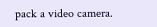pack a video camera.